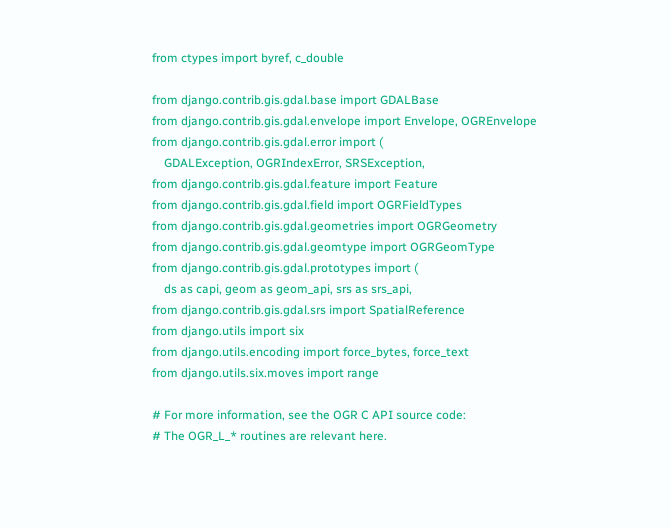from ctypes import byref, c_double

from django.contrib.gis.gdal.base import GDALBase
from django.contrib.gis.gdal.envelope import Envelope, OGREnvelope
from django.contrib.gis.gdal.error import (
    GDALException, OGRIndexError, SRSException,
from django.contrib.gis.gdal.feature import Feature
from django.contrib.gis.gdal.field import OGRFieldTypes
from django.contrib.gis.gdal.geometries import OGRGeometry
from django.contrib.gis.gdal.geomtype import OGRGeomType
from django.contrib.gis.gdal.prototypes import (
    ds as capi, geom as geom_api, srs as srs_api,
from django.contrib.gis.gdal.srs import SpatialReference
from django.utils import six
from django.utils.encoding import force_bytes, force_text
from django.utils.six.moves import range

# For more information, see the OGR C API source code:
# The OGR_L_* routines are relevant here.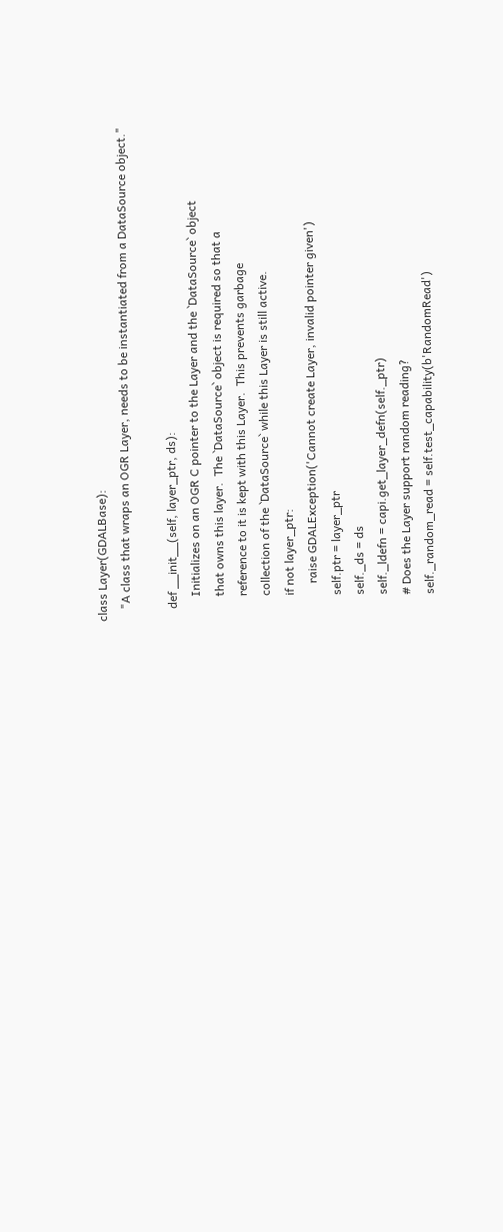class Layer(GDALBase):
    "A class that wraps an OGR Layer, needs to be instantiated from a DataSource object."

    def __init__(self, layer_ptr, ds):
        Initializes on an OGR C pointer to the Layer and the `DataSource` object
        that owns this layer.  The `DataSource` object is required so that a
        reference to it is kept with this Layer.  This prevents garbage
        collection of the `DataSource` while this Layer is still active.
        if not layer_ptr:
            raise GDALException('Cannot create Layer, invalid pointer given')
        self.ptr = layer_ptr
        self._ds = ds
        self._ldefn = capi.get_layer_defn(self._ptr)
        # Does the Layer support random reading?
        self._random_read = self.test_capability(b'RandomRead')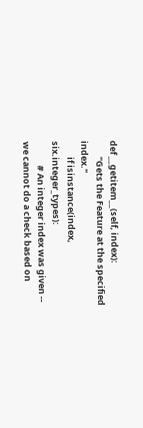def __getitem__(self, index):
        "Gets the Feature at the specified index."
        if isinstance(index, six.integer_types):
            # An integer index was given -- we cannot do a check based on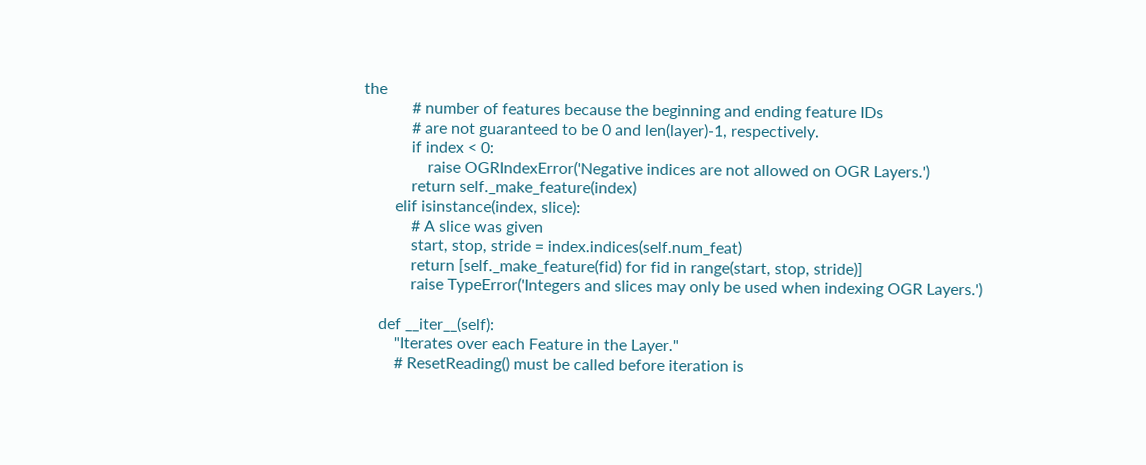the
            # number of features because the beginning and ending feature IDs
            # are not guaranteed to be 0 and len(layer)-1, respectively.
            if index < 0:
                raise OGRIndexError('Negative indices are not allowed on OGR Layers.')
            return self._make_feature(index)
        elif isinstance(index, slice):
            # A slice was given
            start, stop, stride = index.indices(self.num_feat)
            return [self._make_feature(fid) for fid in range(start, stop, stride)]
            raise TypeError('Integers and slices may only be used when indexing OGR Layers.')

    def __iter__(self):
        "Iterates over each Feature in the Layer."
        # ResetReading() must be called before iteration is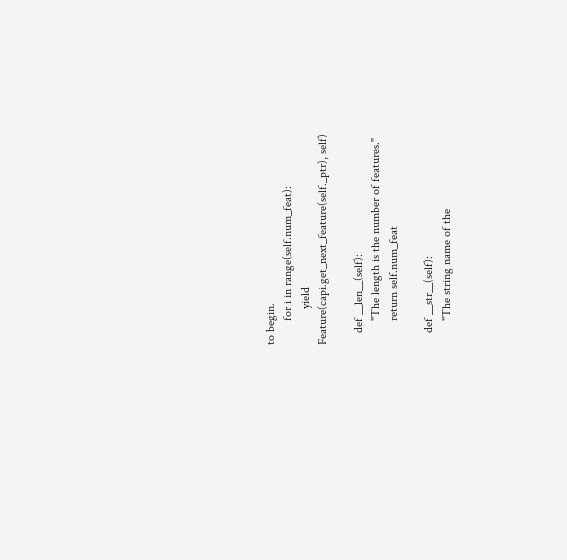to begin.
        for i in range(self.num_feat):
            yield Feature(capi.get_next_feature(self._ptr), self)

    def __len__(self):
        "The length is the number of features."
        return self.num_feat

    def __str__(self):
        "The string name of the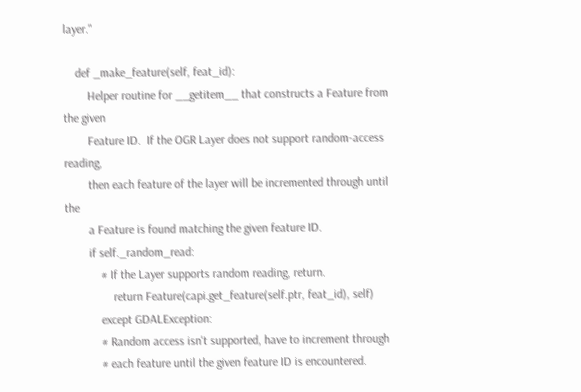layer."

    def _make_feature(self, feat_id):
        Helper routine for __getitem__ that constructs a Feature from the given
        Feature ID.  If the OGR Layer does not support random-access reading,
        then each feature of the layer will be incremented through until the
        a Feature is found matching the given feature ID.
        if self._random_read:
            # If the Layer supports random reading, return.
                return Feature(capi.get_feature(self.ptr, feat_id), self)
            except GDALException:
            # Random access isn't supported, have to increment through
            # each feature until the given feature ID is encountered.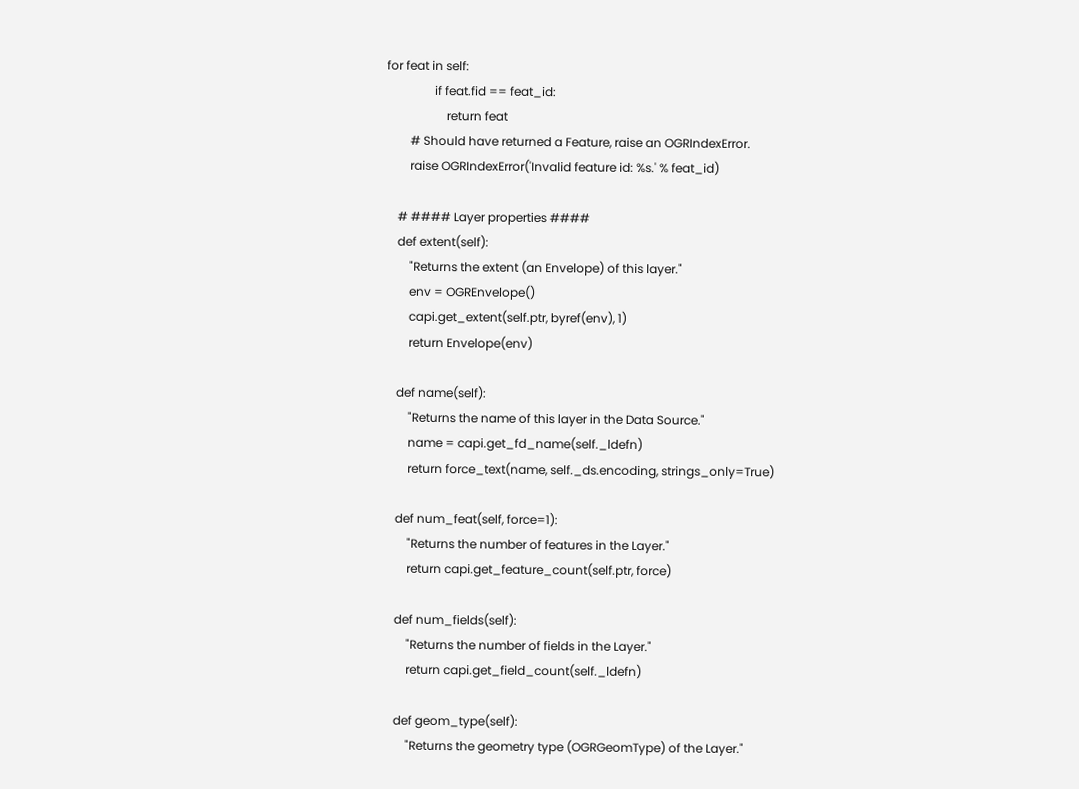for feat in self:
                if feat.fid == feat_id:
                    return feat
        # Should have returned a Feature, raise an OGRIndexError.
        raise OGRIndexError('Invalid feature id: %s.' % feat_id)

    # #### Layer properties ####
    def extent(self):
        "Returns the extent (an Envelope) of this layer."
        env = OGREnvelope()
        capi.get_extent(self.ptr, byref(env), 1)
        return Envelope(env)

    def name(self):
        "Returns the name of this layer in the Data Source."
        name = capi.get_fd_name(self._ldefn)
        return force_text(name, self._ds.encoding, strings_only=True)

    def num_feat(self, force=1):
        "Returns the number of features in the Layer."
        return capi.get_feature_count(self.ptr, force)

    def num_fields(self):
        "Returns the number of fields in the Layer."
        return capi.get_field_count(self._ldefn)

    def geom_type(self):
        "Returns the geometry type (OGRGeomType) of the Layer."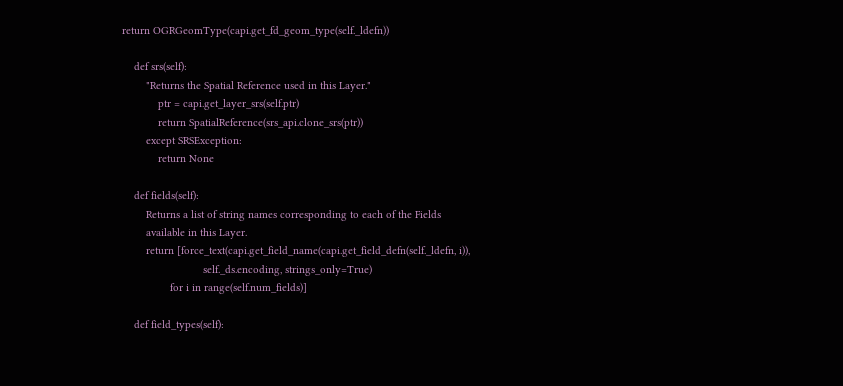return OGRGeomType(capi.get_fd_geom_type(self._ldefn))

    def srs(self):
        "Returns the Spatial Reference used in this Layer."
            ptr = capi.get_layer_srs(self.ptr)
            return SpatialReference(srs_api.clone_srs(ptr))
        except SRSException:
            return None

    def fields(self):
        Returns a list of string names corresponding to each of the Fields
        available in this Layer.
        return [force_text(capi.get_field_name(capi.get_field_defn(self._ldefn, i)),
                           self._ds.encoding, strings_only=True)
                for i in range(self.num_fields)]

    def field_types(self):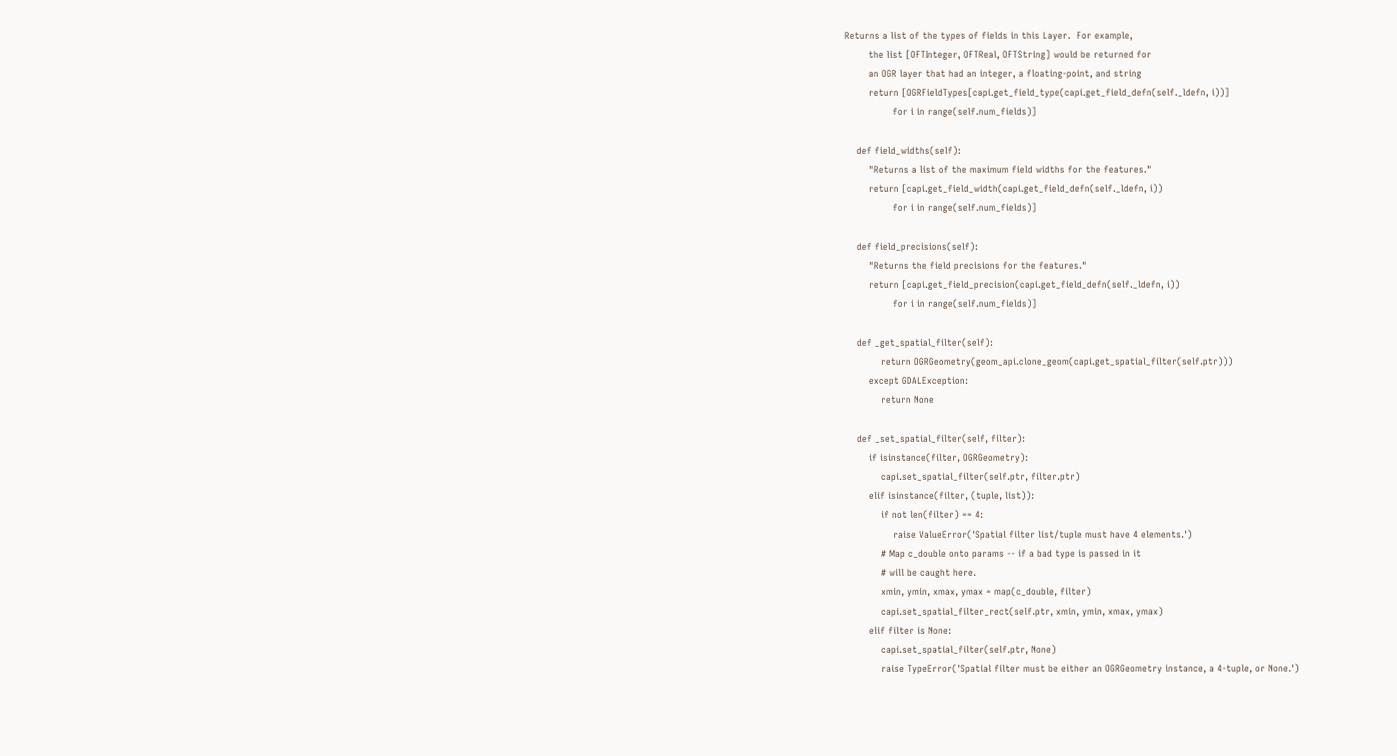Returns a list of the types of fields in this Layer.  For example,
        the list [OFTInteger, OFTReal, OFTString] would be returned for
        an OGR layer that had an integer, a floating-point, and string
        return [OGRFieldTypes[capi.get_field_type(capi.get_field_defn(self._ldefn, i))]
                for i in range(self.num_fields)]

    def field_widths(self):
        "Returns a list of the maximum field widths for the features."
        return [capi.get_field_width(capi.get_field_defn(self._ldefn, i))
                for i in range(self.num_fields)]

    def field_precisions(self):
        "Returns the field precisions for the features."
        return [capi.get_field_precision(capi.get_field_defn(self._ldefn, i))
                for i in range(self.num_fields)]

    def _get_spatial_filter(self):
            return OGRGeometry(geom_api.clone_geom(capi.get_spatial_filter(self.ptr)))
        except GDALException:
            return None

    def _set_spatial_filter(self, filter):
        if isinstance(filter, OGRGeometry):
            capi.set_spatial_filter(self.ptr, filter.ptr)
        elif isinstance(filter, (tuple, list)):
            if not len(filter) == 4:
                raise ValueError('Spatial filter list/tuple must have 4 elements.')
            # Map c_double onto params -- if a bad type is passed in it
            # will be caught here.
            xmin, ymin, xmax, ymax = map(c_double, filter)
            capi.set_spatial_filter_rect(self.ptr, xmin, ymin, xmax, ymax)
        elif filter is None:
            capi.set_spatial_filter(self.ptr, None)
            raise TypeError('Spatial filter must be either an OGRGeometry instance, a 4-tuple, or None.')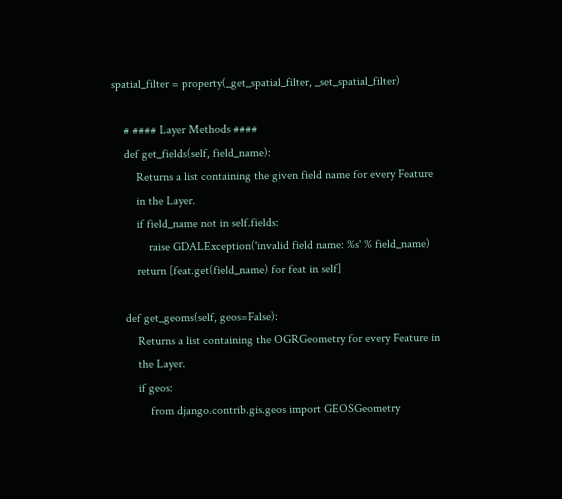spatial_filter = property(_get_spatial_filter, _set_spatial_filter)

    # #### Layer Methods ####
    def get_fields(self, field_name):
        Returns a list containing the given field name for every Feature
        in the Layer.
        if field_name not in self.fields:
            raise GDALException('invalid field name: %s' % field_name)
        return [feat.get(field_name) for feat in self]

    def get_geoms(self, geos=False):
        Returns a list containing the OGRGeometry for every Feature in
        the Layer.
        if geos:
            from django.contrib.gis.geos import GEOSGeometry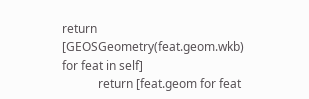return [GEOSGeometry(feat.geom.wkb) for feat in self]
            return [feat.geom for feat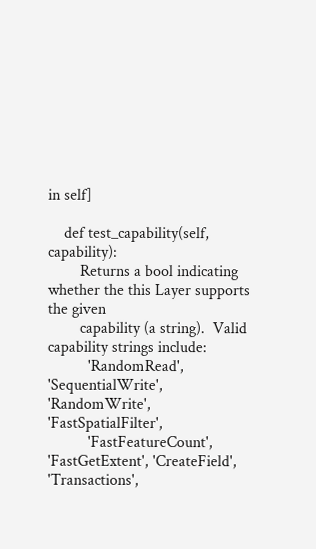in self]

    def test_capability(self, capability):
        Returns a bool indicating whether the this Layer supports the given
        capability (a string).  Valid capability strings include:
          'RandomRead', 'SequentialWrite', 'RandomWrite', 'FastSpatialFilter',
          'FastFeatureCount', 'FastGetExtent', 'CreateField', 'Transactions',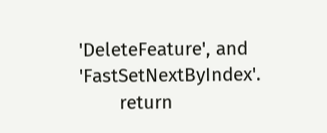'DeleteFeature', and 'FastSetNextByIndex'.
        return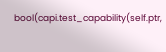bool(capi.test_capability(self.ptr,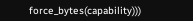force_bytes(capability)))